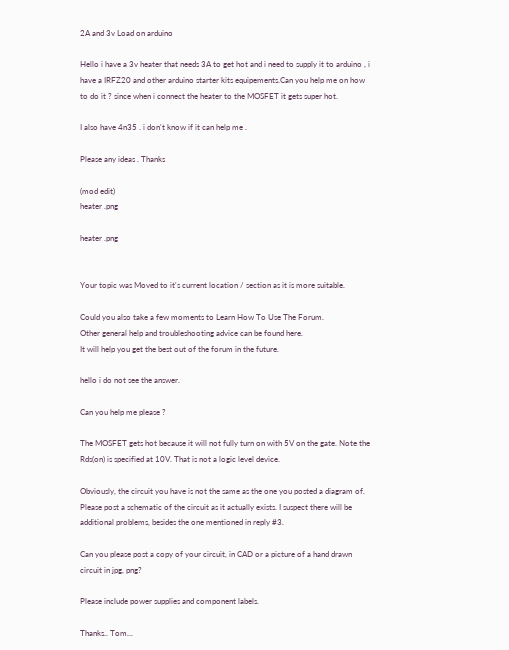2A and 3v Load on arduino

Hello i have a 3v heater that needs 3A to get hot and i need to supply it to arduino , i have a IRFZ20 and other arduino starter kits equipements.Can you help me on how to do it ? since when i connect the heater to the MOSFET it gets super hot.

I also have 4n35 . i don't know if it can help me .

Please any ideas . Thanks

(mod edit)
heater .png

heater .png


Your topic was Moved to it's current location / section as it is more suitable.

Could you also take a few moments to Learn How To Use The Forum.
Other general help and troubleshooting advice can be found here.
It will help you get the best out of the forum in the future.

hello i do not see the answer.

Can you help me please ?

The MOSFET gets hot because it will not fully turn on with 5V on the gate. Note the Rds(on) is specified at 10V. That is not a logic level device.

Obviously, the circuit you have is not the same as the one you posted a diagram of. Please post a schematic of the circuit as it actually exists. I suspect there will be additional problems, besides the one mentioned in reply #3.

Can you please post a copy of your circuit, in CAD or a picture of a hand drawn circuit in jpg, png?

Please include power supplies and component labels.

Thanks.. Tom...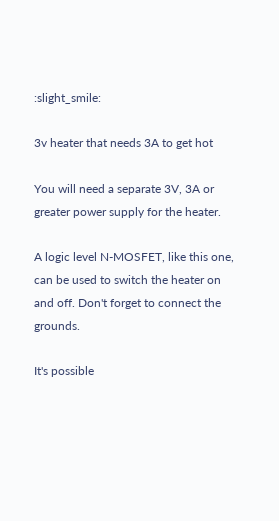:slight_smile:

3v heater that needs 3A to get hot

You will need a separate 3V, 3A or greater power supply for the heater.

A logic level N-MOSFET, like this one, can be used to switch the heater on and off. Don't forget to connect the grounds.

It's possible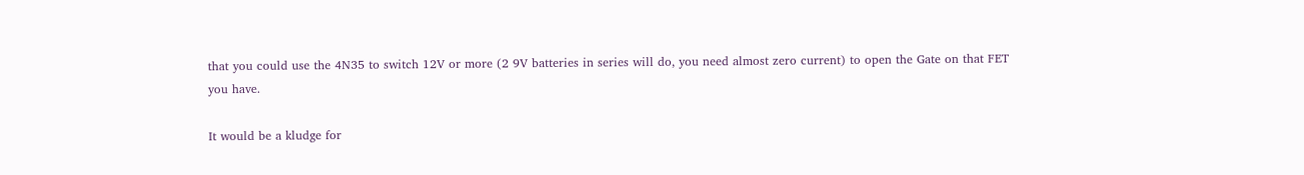that you could use the 4N35 to switch 12V or more (2 9V batteries in series will do, you need almost zero current) to open the Gate on that FET you have.

It would be a kludge for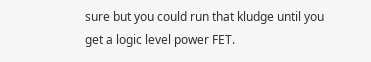sure but you could run that kludge until you get a logic level power FET.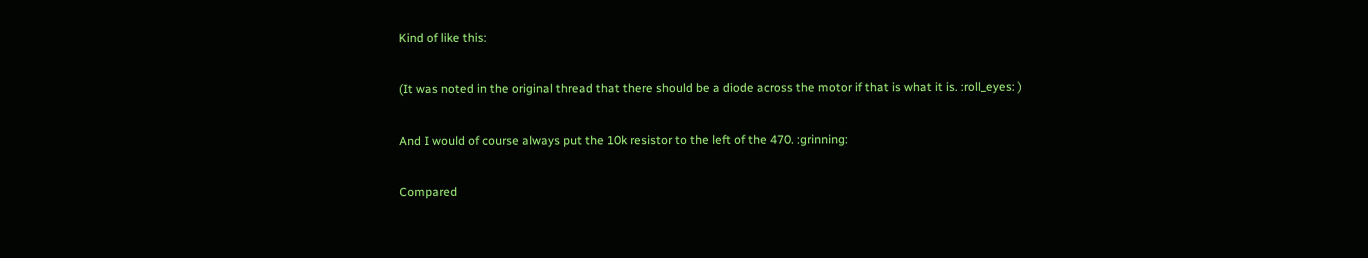Kind of like this:

(It was noted in the original thread that there should be a diode across the motor if that is what it is. :roll_eyes: )

And I would of course always put the 10k resistor to the left of the 470. :grinning:

Compared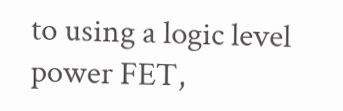to using a logic level power FET,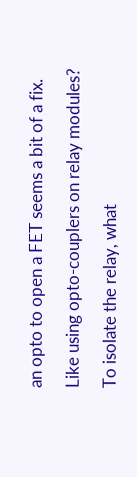an opto to open a FET seems a bit of a fix.

Like using opto-couplers on relay modules?

To isolate the relay, what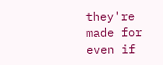they're made for even if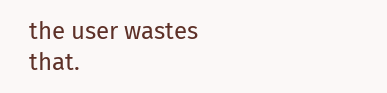the user wastes that.